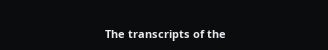The transcripts of the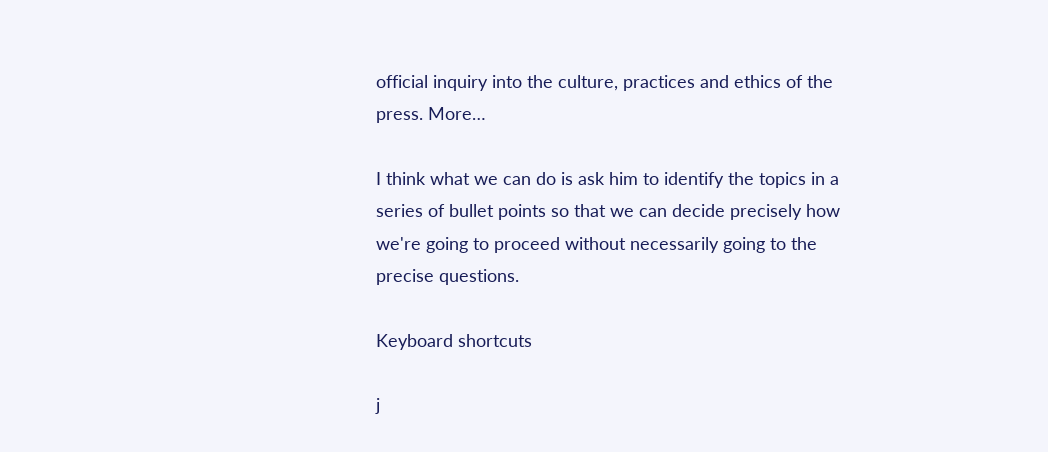official inquiry into the culture, practices and ethics of the press. More…

I think what we can do is ask him to identify the topics in a series of bullet points so that we can decide precisely how we're going to proceed without necessarily going to the precise questions.

Keyboard shortcuts

j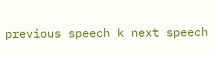previous speech k next speech